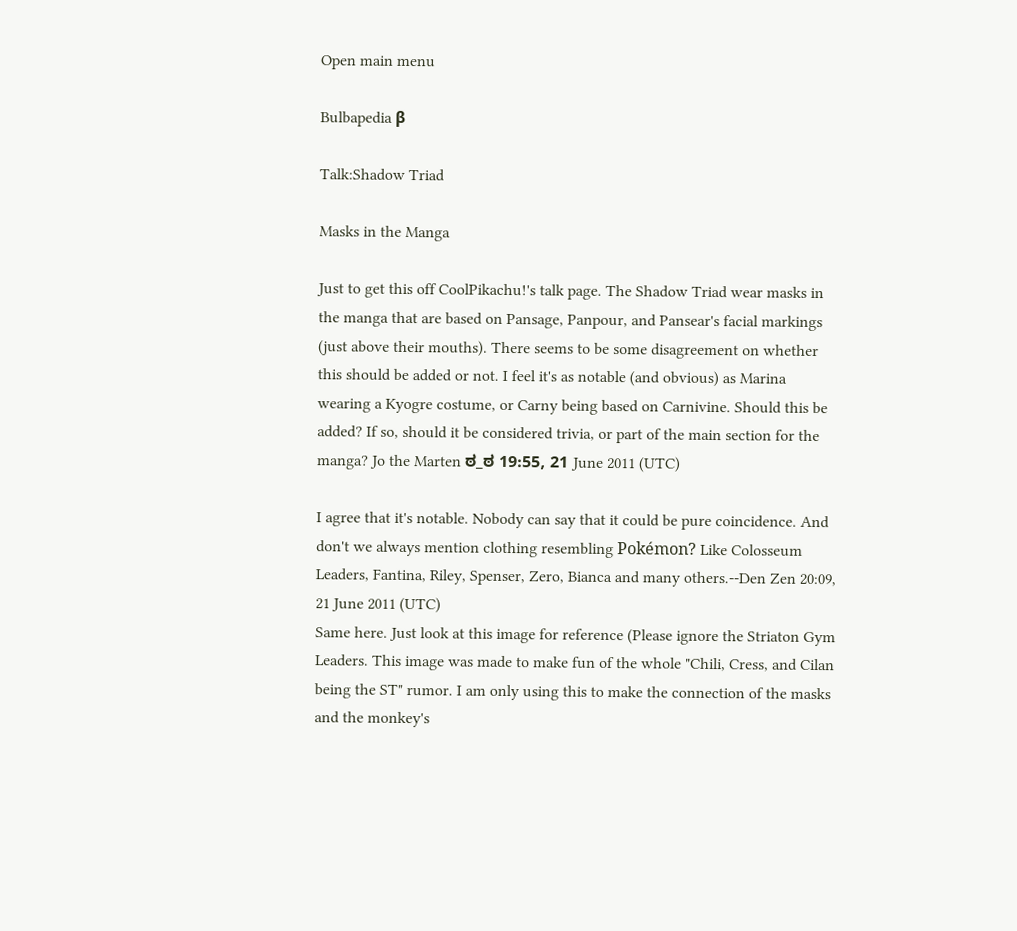Open main menu

Bulbapedia β

Talk:Shadow Triad

Masks in the Manga

Just to get this off CoolPikachu!'s talk page. The Shadow Triad wear masks in the manga that are based on Pansage, Panpour, and Pansear's facial markings (just above their mouths). There seems to be some disagreement on whether this should be added or not. I feel it's as notable (and obvious) as Marina wearing a Kyogre costume, or Carny being based on Carnivine. Should this be added? If so, should it be considered trivia, or part of the main section for the manga? Jo the Marten ಠ_ಠ 19:55, 21 June 2011 (UTC)

I agree that it's notable. Nobody can say that it could be pure coincidence. And don't we always mention clothing resembling Pokémon? Like Colosseum Leaders, Fantina, Riley, Spenser, Zero, Bianca and many others.--Den Zen 20:09, 21 June 2011 (UTC)
Same here. Just look at this image for reference (Please ignore the Striaton Gym Leaders. This image was made to make fun of the whole "Chili, Cress, and Cilan being the ST" rumor. I am only using this to make the connection of the masks and the monkey's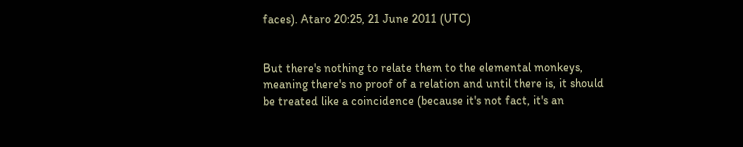faces). Ataro 20:25, 21 June 2011 (UTC)


But there's nothing to relate them to the elemental monkeys, meaning there's no proof of a relation and until there is, it should be treated like a coincidence (because it's not fact, it's an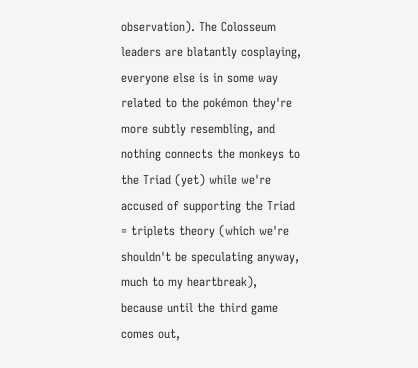observation). The Colosseum leaders are blatantly cosplaying, everyone else is in some way related to the pokémon they're more subtly resembling, and nothing connects the monkeys to the Triad (yet) while we're accused of supporting the Triad = triplets theory (which we're shouldn't be speculating anyway, much to my heartbreak), because until the third game comes out,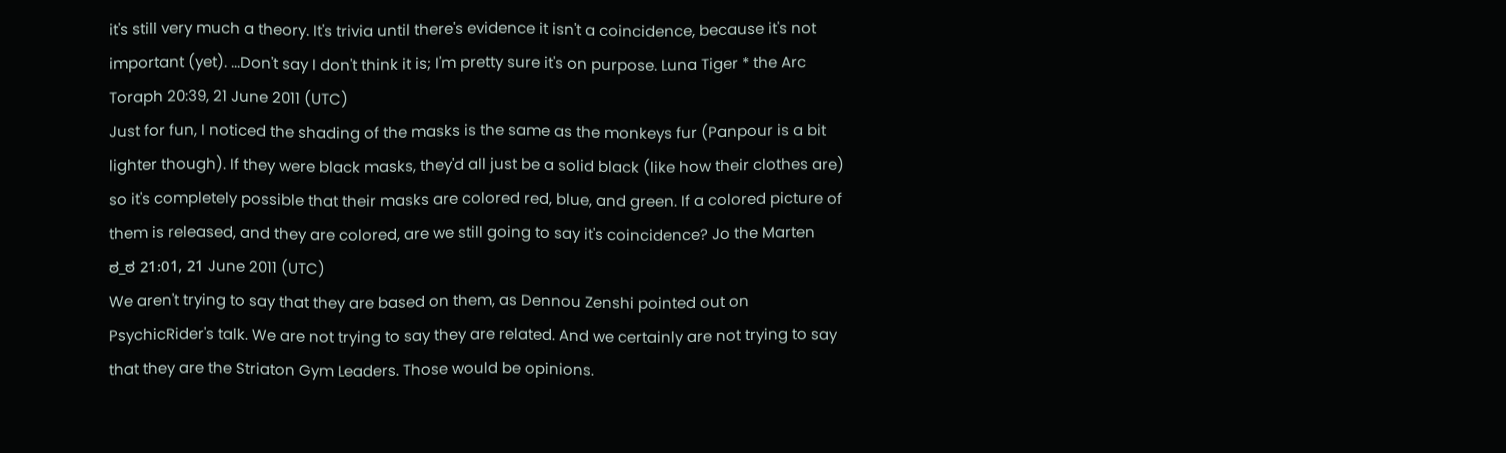it's still very much a theory. It's trivia until there's evidence it isn't a coincidence, because it's not important (yet). ...Don't say I don't think it is; I'm pretty sure it's on purpose. Luna Tiger * the Arc Toraph 20:39, 21 June 2011 (UTC)
Just for fun, I noticed the shading of the masks is the same as the monkeys fur (Panpour is a bit lighter though). If they were black masks, they'd all just be a solid black (like how their clothes are) so it's completely possible that their masks are colored red, blue, and green. If a colored picture of them is released, and they are colored, are we still going to say it's coincidence? Jo the Marten ಠ_ಠ 21:01, 21 June 2011 (UTC)
We aren't trying to say that they are based on them, as Dennou Zenshi pointed out on PsychicRider's talk. We are not trying to say they are related. And we certainly are not trying to say that they are the Striaton Gym Leaders. Those would be opinions.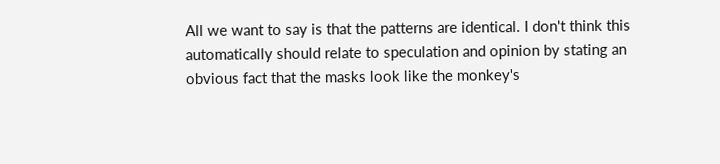All we want to say is that the patterns are identical. I don't think this automatically should relate to speculation and opinion by stating an obvious fact that the masks look like the monkey's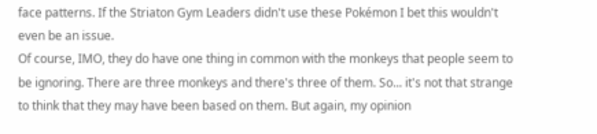face patterns. If the Striaton Gym Leaders didn't use these Pokémon I bet this wouldn't even be an issue.
Of course, IMO, they do have one thing in common with the monkeys that people seem to be ignoring. There are three monkeys and there's three of them. So... it's not that strange to think that they may have been based on them. But again, my opinion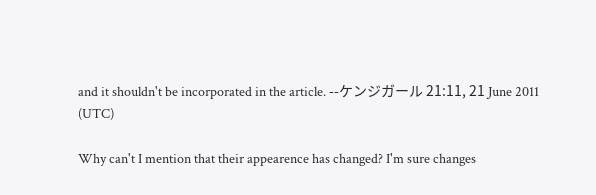and it shouldn't be incorporated in the article. --ケンジガール 21:11, 21 June 2011 (UTC)

Why can't I mention that their appearence has changed? I'm sure changes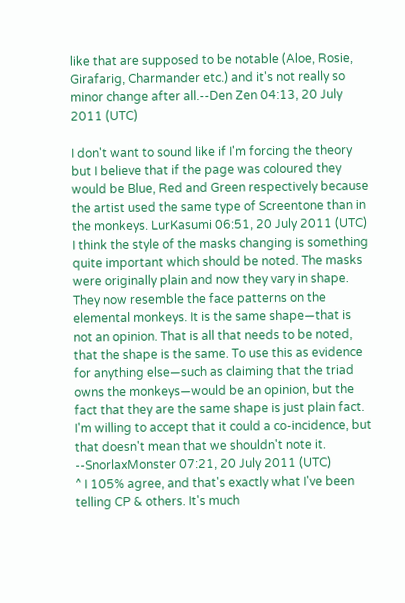like that are supposed to be notable (Aloe, Rosie, Girafarig, Charmander etc.) and it's not really so minor change after all.--Den Zen 04:13, 20 July 2011 (UTC)

I don't want to sound like if I'm forcing the theory but I believe that if the page was coloured they would be Blue, Red and Green respectively because the artist used the same type of Screentone than in the monkeys. LurKasumi 06:51, 20 July 2011 (UTC)
I think the style of the masks changing is something quite important which should be noted. The masks were originally plain and now they vary in shape. They now resemble the face patterns on the elemental monkeys. It is the same shape—that is not an opinion. That is all that needs to be noted, that the shape is the same. To use this as evidence for anything else—such as claiming that the triad owns the monkeys—would be an opinion, but the fact that they are the same shape is just plain fact. I'm willing to accept that it could a co-incidence, but that doesn't mean that we shouldn't note it. --SnorlaxMonster 07:21, 20 July 2011 (UTC)
^ I 105% agree, and that's exactly what I've been telling CP & others. It's much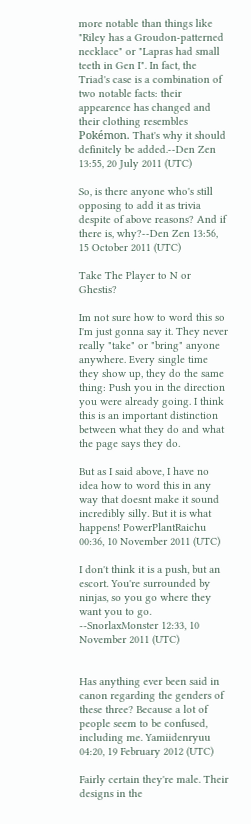more notable than things like "Riley has a Groudon-patterned necklace" or "Lapras had small teeth in Gen I". In fact, the Triad's case is a combination of two notable facts: their appearence has changed and their clothing resembles Pokémon. That's why it should definitely be added.--Den Zen 13:55, 20 July 2011 (UTC)

So, is there anyone who's still opposing to add it as trivia despite of above reasons? And if there is, why?--Den Zen 13:56, 15 October 2011 (UTC)

Take The Player to N or Ghestis?

Im not sure how to word this so I'm just gonna say it. They never really "take" or "bring" anyone anywhere. Every single time they show up, they do the same thing: Push you in the direction you were already going. I think this is an important distinction between what they do and what the page says they do.

But as I said above, I have no idea how to word this in any way that doesnt make it sound incredibly silly. But it is what happens! PowerPlantRaichu 00:36, 10 November 2011 (UTC)

I don't think it is a push, but an escort. You're surrounded by ninjas, so you go where they want you to go. --SnorlaxMonster 12:33, 10 November 2011 (UTC)


Has anything ever been said in canon regarding the genders of these three? Because a lot of people seem to be confused, including me. Yamiidenryuu 04:20, 19 February 2012 (UTC)

Fairly certain they're male. Their designs in the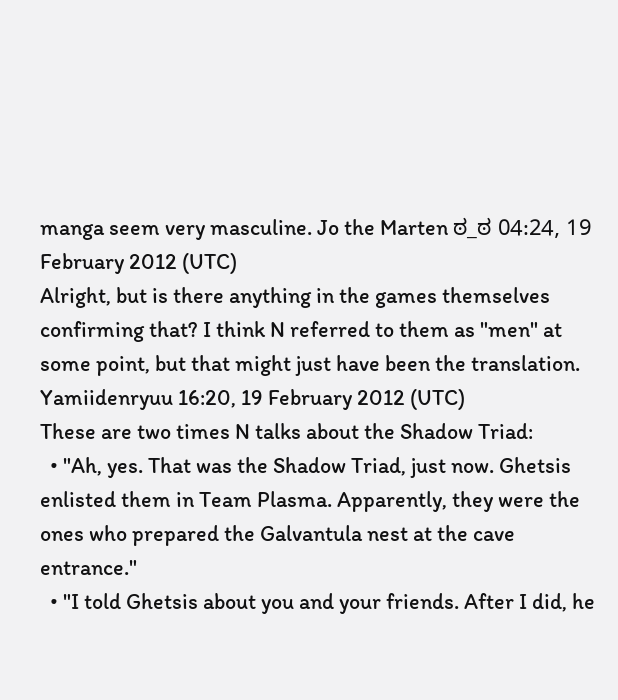manga seem very masculine. Jo the Marten ಠ_ಠ 04:24, 19 February 2012 (UTC)
Alright, but is there anything in the games themselves confirming that? I think N referred to them as "men" at some point, but that might just have been the translation. Yamiidenryuu 16:20, 19 February 2012 (UTC)
These are two times N talks about the Shadow Triad:
  • "Ah, yes. That was the Shadow Triad, just now. Ghetsis enlisted them in Team Plasma. Apparently, they were the ones who prepared the Galvantula nest at the cave entrance."
  • "I told Ghetsis about you and your friends. After I did, he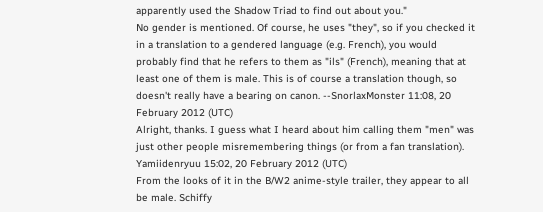apparently used the Shadow Triad to find out about you."
No gender is mentioned. Of course, he uses "they", so if you checked it in a translation to a gendered language (e.g. French), you would probably find that he refers to them as "ils" (French), meaning that at least one of them is male. This is of course a translation though, so doesn't really have a bearing on canon. --SnorlaxMonster 11:08, 20 February 2012 (UTC)
Alright, thanks. I guess what I heard about him calling them "men" was just other people misremembering things (or from a fan translation). Yamiidenryuu 15:02, 20 February 2012 (UTC)
From the looks of it in the B/W2 anime-style trailer, they appear to all be male. Schiffy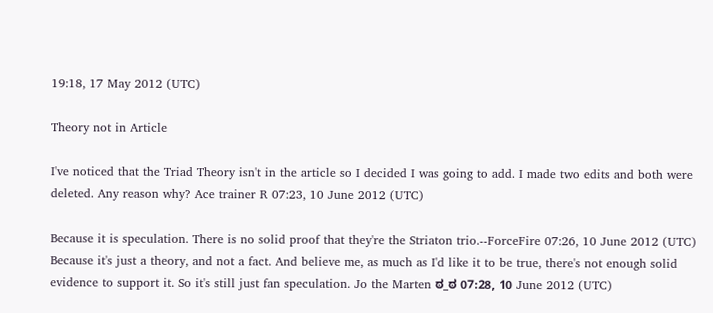19:18, 17 May 2012 (UTC)

Theory not in Article

I've noticed that the Triad Theory isn't in the article so I decided I was going to add. I made two edits and both were deleted. Any reason why? Ace trainer R 07:23, 10 June 2012 (UTC)

Because it is speculation. There is no solid proof that they're the Striaton trio.--ForceFire 07:26, 10 June 2012 (UTC)
Because it's just a theory, and not a fact. And believe me, as much as I'd like it to be true, there's not enough solid evidence to support it. So it's still just fan speculation. Jo the Marten ಠ_ಠ 07:28, 10 June 2012 (UTC)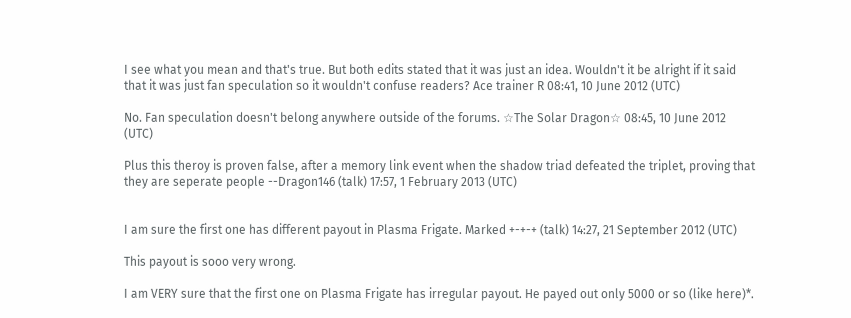I see what you mean and that's true. But both edits stated that it was just an idea. Wouldn't it be alright if it said that it was just fan speculation so it wouldn't confuse readers? Ace trainer R 08:41, 10 June 2012 (UTC)

No. Fan speculation doesn't belong anywhere outside of the forums. ☆The Solar Dragon☆ 08:45, 10 June 2012 (UTC)

Plus this theroy is proven false, after a memory link event when the shadow triad defeated the triplet, proving that they are seperate people --Dragon146 (talk) 17:57, 1 February 2013 (UTC)


I am sure the first one has different payout in Plasma Frigate. Marked +-+-+ (talk) 14:27, 21 September 2012 (UTC)

This payout is sooo very wrong.

I am VERY sure that the first one on Plasma Frigate has irregular payout. He payed out only 5000 or so (like here)*.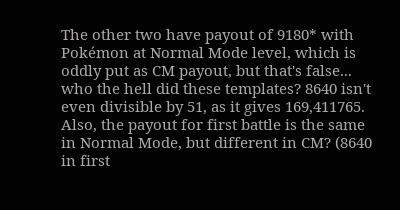The other two have payout of 9180* with Pokémon at Normal Mode level, which is oddly put as CM payout, but that's false... who the hell did these templates? 8640 isn't even divisible by 51, as it gives 169,411765. Also, the payout for first battle is the same in Normal Mode, but different in CM? (8640 in first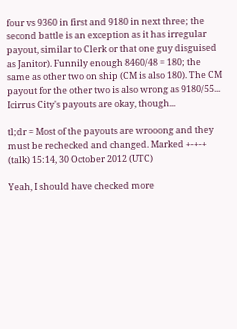four vs 9360 in first and 9180 in next three; the second battle is an exception as it has irregular payout, similar to Clerk or that one guy disguised as Janitor). Funnily enough 8460/48 = 180; the same as other two on ship (CM is also 180). The CM payout for the other two is also wrong as 9180/55... Icirrus City's payouts are okay, though...

tl;dr = Most of the payouts are wrooong and they must be rechecked and changed. Marked +-+-+ (talk) 15:14, 30 October 2012 (UTC)

Yeah, I should have checked more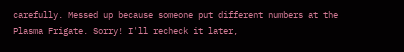carefully. Messed up because someone put different numbers at the Plasma Frigate. Sorry! I'll recheck it later,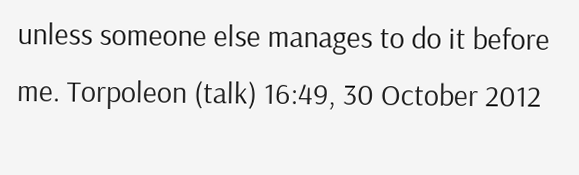unless someone else manages to do it before me. Torpoleon (talk) 16:49, 30 October 2012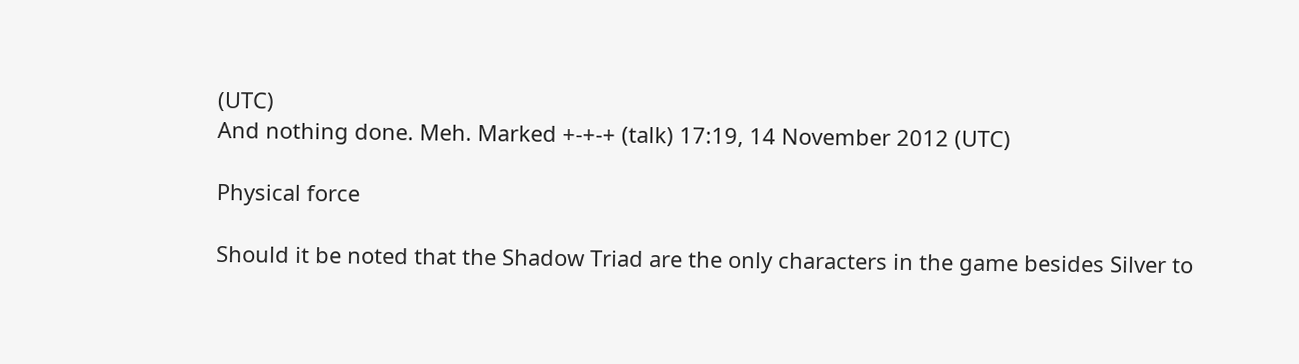(UTC)
And nothing done. Meh. Marked +-+-+ (talk) 17:19, 14 November 2012 (UTC)

Physical force

Should it be noted that the Shadow Triad are the only characters in the game besides Silver to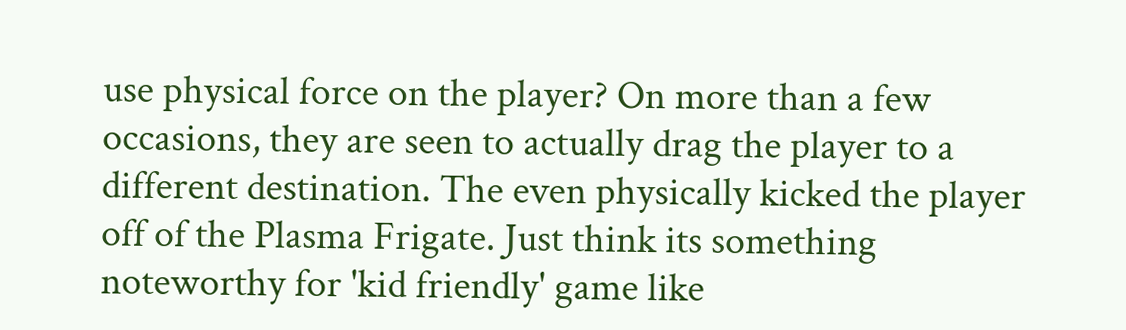use physical force on the player? On more than a few occasions, they are seen to actually drag the player to a different destination. The even physically kicked the player off of the Plasma Frigate. Just think its something noteworthy for 'kid friendly' game like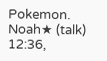Pokemon. Noah★ (talk) 12:36,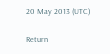20 May 2013 (UTC)

Return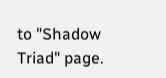to "Shadow Triad" page.